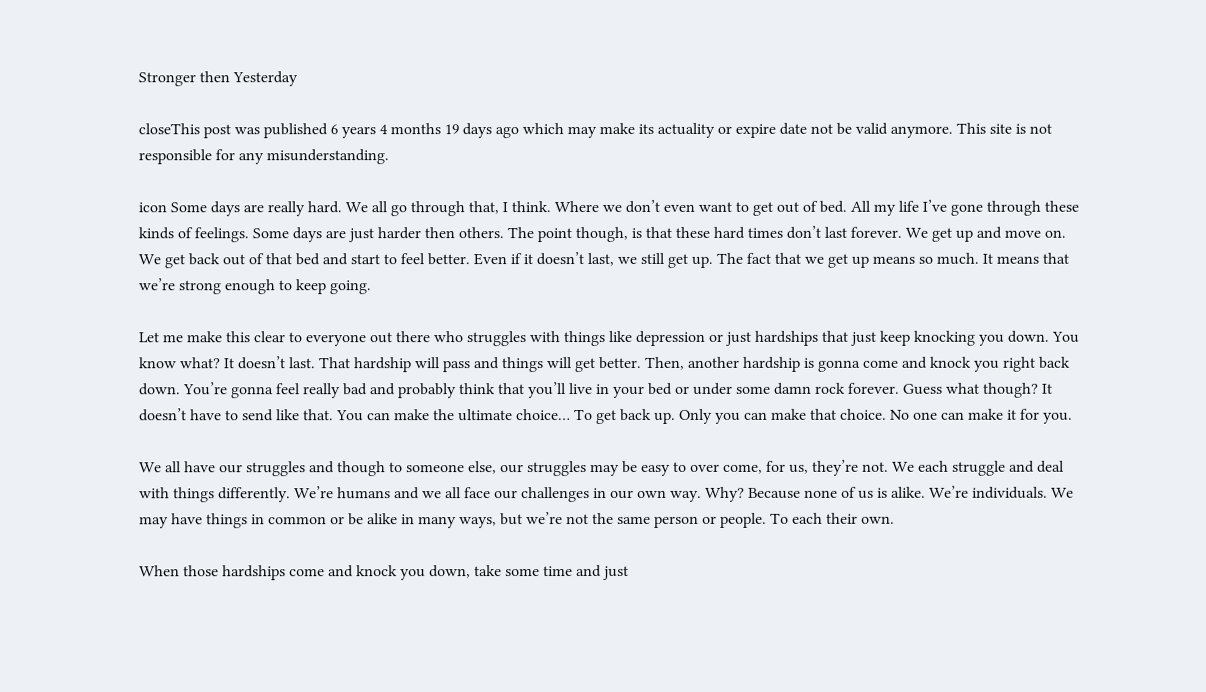Stronger then Yesterday

closeThis post was published 6 years 4 months 19 days ago which may make its actuality or expire date not be valid anymore. This site is not responsible for any misunderstanding.

icon Some days are really hard. We all go through that, I think. Where we don’t even want to get out of bed. All my life I’ve gone through these kinds of feelings. Some days are just harder then others. The point though, is that these hard times don’t last forever. We get up and move on. We get back out of that bed and start to feel better. Even if it doesn’t last, we still get up. The fact that we get up means so much. It means that we’re strong enough to keep going.

Let me make this clear to everyone out there who struggles with things like depression or just hardships that just keep knocking you down. You know what? It doesn’t last. That hardship will pass and things will get better. Then, another hardship is gonna come and knock you right back down. You’re gonna feel really bad and probably think that you’ll live in your bed or under some damn rock forever. Guess what though? It doesn’t have to send like that. You can make the ultimate choice… To get back up. Only you can make that choice. No one can make it for you.

We all have our struggles and though to someone else, our struggles may be easy to over come, for us, they’re not. We each struggle and deal with things differently. We’re humans and we all face our challenges in our own way. Why? Because none of us is alike. We’re individuals. We may have things in common or be alike in many ways, but we’re not the same person or people. To each their own.

When those hardships come and knock you down, take some time and just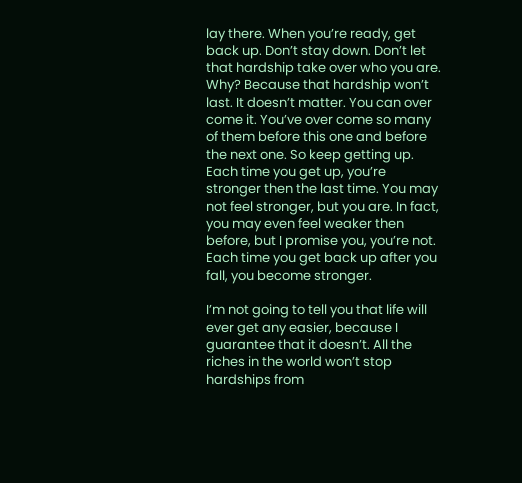lay there. When you’re ready, get back up. Don’t stay down. Don’t let that hardship take over who you are. Why? Because that hardship won’t last. It doesn’t matter. You can over come it. You’ve over come so many of them before this one and before the next one. So keep getting up. Each time you get up, you’re stronger then the last time. You may not feel stronger, but you are. In fact, you may even feel weaker then before, but I promise you, you’re not. Each time you get back up after you fall, you become stronger.

I’m not going to tell you that life will ever get any easier, because I guarantee that it doesn’t. All the riches in the world won’t stop hardships from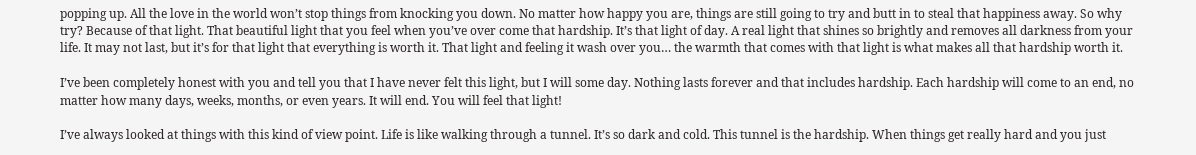popping up. All the love in the world won’t stop things from knocking you down. No matter how happy you are, things are still going to try and butt in to steal that happiness away. So why try? Because of that light. That beautiful light that you feel when you’ve over come that hardship. It’s that light of day. A real light that shines so brightly and removes all darkness from your life. It may not last, but it’s for that light that everything is worth it. That light and feeling it wash over you… the warmth that comes with that light is what makes all that hardship worth it.

I’ve been completely honest with you and tell you that I have never felt this light, but I will some day. Nothing lasts forever and that includes hardship. Each hardship will come to an end, no matter how many days, weeks, months, or even years. It will end. You will feel that light!

I’ve always looked at things with this kind of view point. Life is like walking through a tunnel. It’s so dark and cold. This tunnel is the hardship. When things get really hard and you just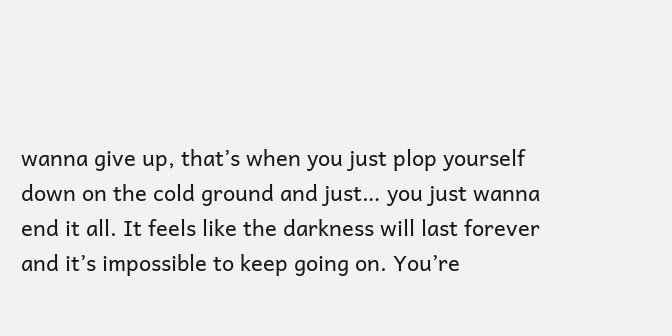wanna give up, that’s when you just plop yourself down on the cold ground and just… you just wanna end it all. It feels like the darkness will last forever and it’s impossible to keep going on. You’re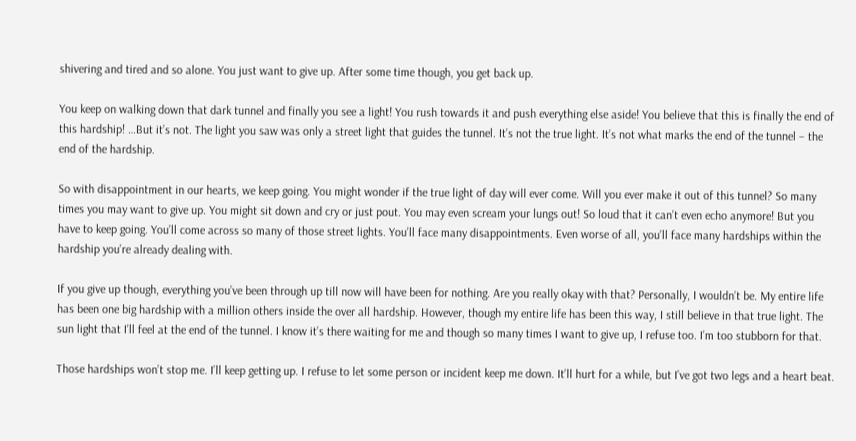shivering and tired and so alone. You just want to give up. After some time though, you get back up.

You keep on walking down that dark tunnel and finally you see a light! You rush towards it and push everything else aside! You believe that this is finally the end of this hardship! …But it’s not. The light you saw was only a street light that guides the tunnel. It’s not the true light. It’s not what marks the end of the tunnel – the end of the hardship.

So with disappointment in our hearts, we keep going. You might wonder if the true light of day will ever come. Will you ever make it out of this tunnel? So many times you may want to give up. You might sit down and cry or just pout. You may even scream your lungs out! So loud that it can’t even echo anymore! But you have to keep going. You’ll come across so many of those street lights. You’ll face many disappointments. Even worse of all, you’ll face many hardships within the hardship you’re already dealing with.

If you give up though, everything you’ve been through up till now will have been for nothing. Are you really okay with that? Personally, I wouldn’t be. My entire life has been one big hardship with a million others inside the over all hardship. However, though my entire life has been this way, I still believe in that true light. The sun light that I’ll feel at the end of the tunnel. I know it’s there waiting for me and though so many times I want to give up, I refuse too. I’m too stubborn for that.

Those hardships won’t stop me. I’ll keep getting up. I refuse to let some person or incident keep me down. It’ll hurt for a while, but I’ve got two legs and a heart beat.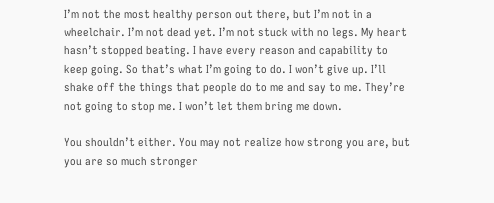I’m not the most healthy person out there, but I’m not in a wheelchair. I’m not dead yet. I’m not stuck with no legs. My heart hasn’t stopped beating. I have every reason and capability to keep going. So that’s what I’m going to do. I won’t give up. I’ll shake off the things that people do to me and say to me. They’re not going to stop me. I won’t let them bring me down.

You shouldn’t either. You may not realize how strong you are, but you are so much stronger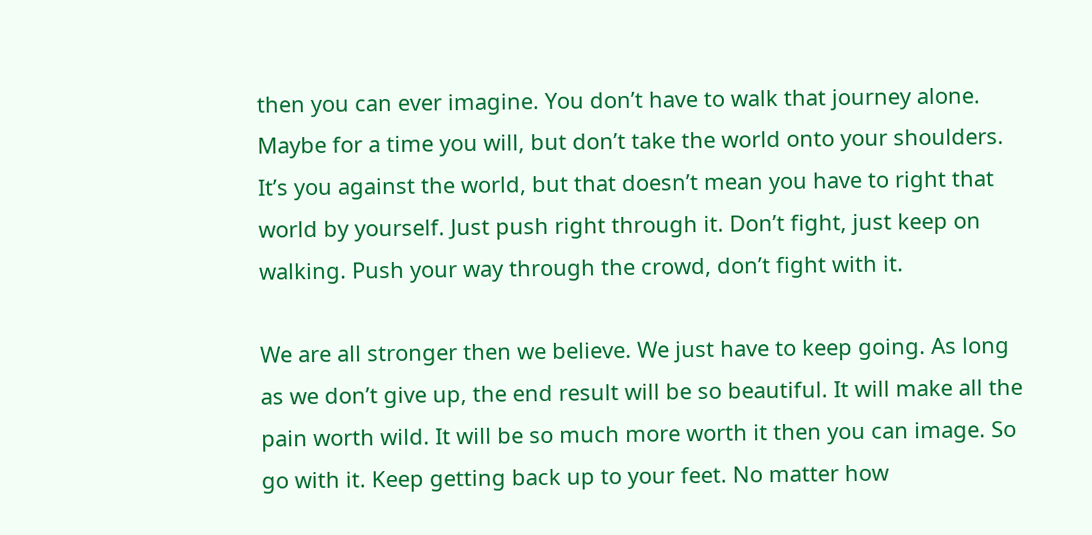then you can ever imagine. You don’t have to walk that journey alone. Maybe for a time you will, but don’t take the world onto your shoulders. It’s you against the world, but that doesn’t mean you have to right that world by yourself. Just push right through it. Don’t fight, just keep on walking. Push your way through the crowd, don’t fight with it.

We are all stronger then we believe. We just have to keep going. As long as we don’t give up, the end result will be so beautiful. It will make all the pain worth wild. It will be so much more worth it then you can image. So go with it. Keep getting back up to your feet. No matter how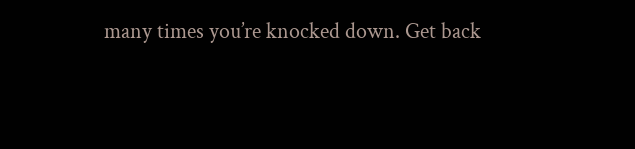many times you’re knocked down. Get back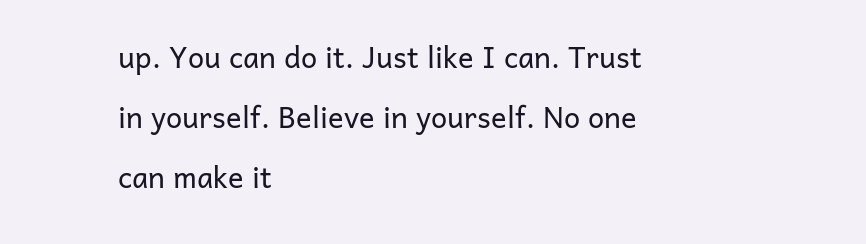up. You can do it. Just like I can. Trust in yourself. Believe in yourself. No one can make it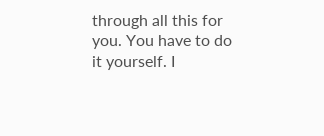through all this for you. You have to do it yourself. I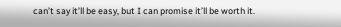can’t say it’ll be easy, but I can promise it’ll be worth it.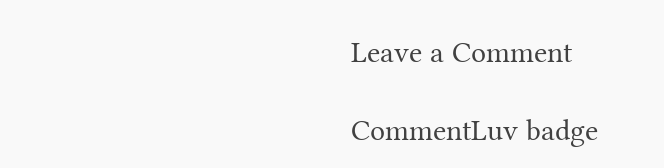Leave a Comment

CommentLuv badge